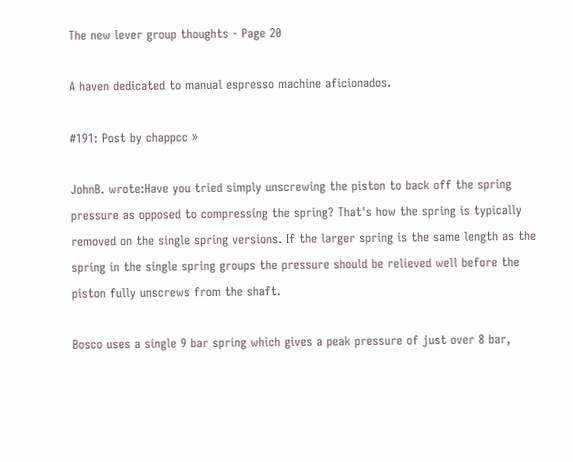The new lever group thoughts - Page 20

A haven dedicated to manual espresso machine aficionados.

#191: Post by chappcc »

JohnB. wrote:Have you tried simply unscrewing the piston to back off the spring pressure as opposed to compressing the spring? That's how the spring is typically removed on the single spring versions. If the larger spring is the same length as the spring in the single spring groups the pressure should be relieved well before the piston fully unscrews from the shaft.

Bosco uses a single 9 bar spring which gives a peak pressure of just over 8 bar,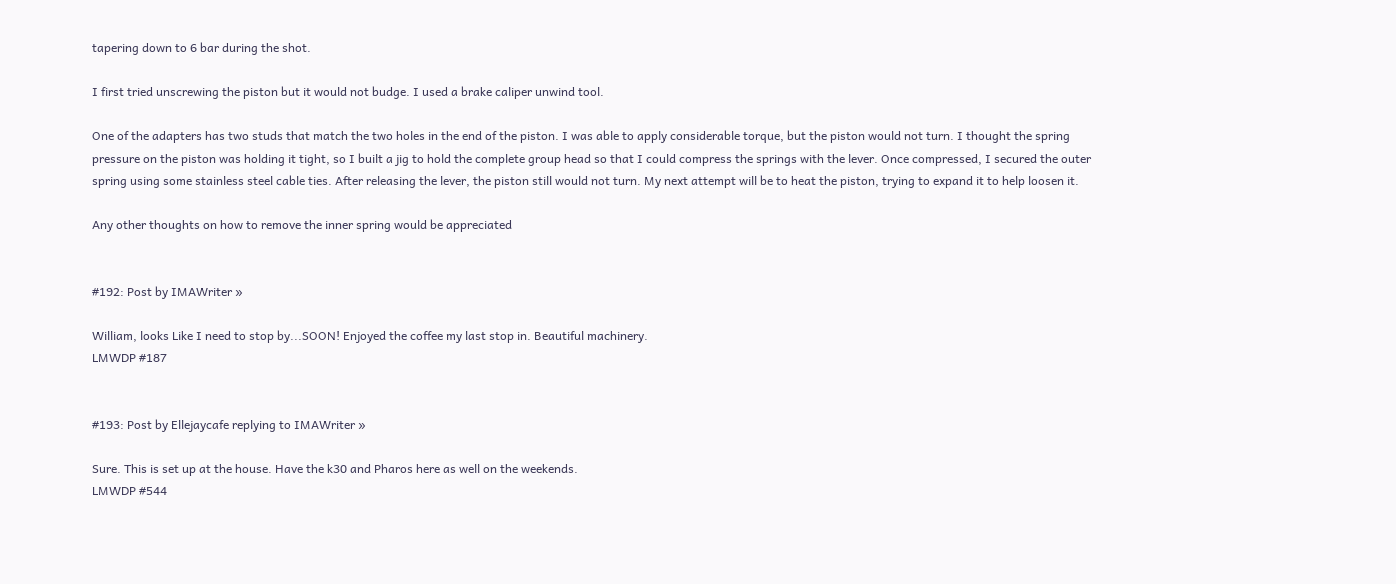tapering down to 6 bar during the shot.

I first tried unscrewing the piston but it would not budge. I used a brake caliper unwind tool.

One of the adapters has two studs that match the two holes in the end of the piston. I was able to apply considerable torque, but the piston would not turn. I thought the spring pressure on the piston was holding it tight, so I built a jig to hold the complete group head so that I could compress the springs with the lever. Once compressed, I secured the outer spring using some stainless steel cable ties. After releasing the lever, the piston still would not turn. My next attempt will be to heat the piston, trying to expand it to help loosen it.

Any other thoughts on how to remove the inner spring would be appreciated


#192: Post by IMAWriter »

William, looks Like I need to stop by...SOON! Enjoyed the coffee my last stop in. Beautiful machinery.
LMWDP #187


#193: Post by Ellejaycafe replying to IMAWriter »

Sure. This is set up at the house. Have the k30 and Pharos here as well on the weekends.
LMWDP #544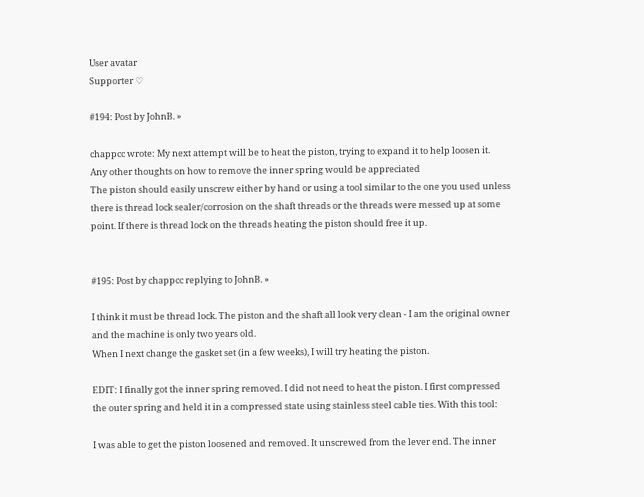User avatar
Supporter ♡

#194: Post by JohnB. »

chappcc wrote: My next attempt will be to heat the piston, trying to expand it to help loosen it.
Any other thoughts on how to remove the inner spring would be appreciated
The piston should easily unscrew either by hand or using a tool similar to the one you used unless there is thread lock sealer/corrosion on the shaft threads or the threads were messed up at some point. If there is thread lock on the threads heating the piston should free it up.


#195: Post by chappcc replying to JohnB. »

I think it must be thread lock. The piston and the shaft all look very clean - I am the original owner and the machine is only two years old.
When I next change the gasket set (in a few weeks), I will try heating the piston.

EDIT: I finally got the inner spring removed. I did not need to heat the piston. I first compressed the outer spring and held it in a compressed state using stainless steel cable ties. With this tool:

I was able to get the piston loosened and removed. It unscrewed from the lever end. The inner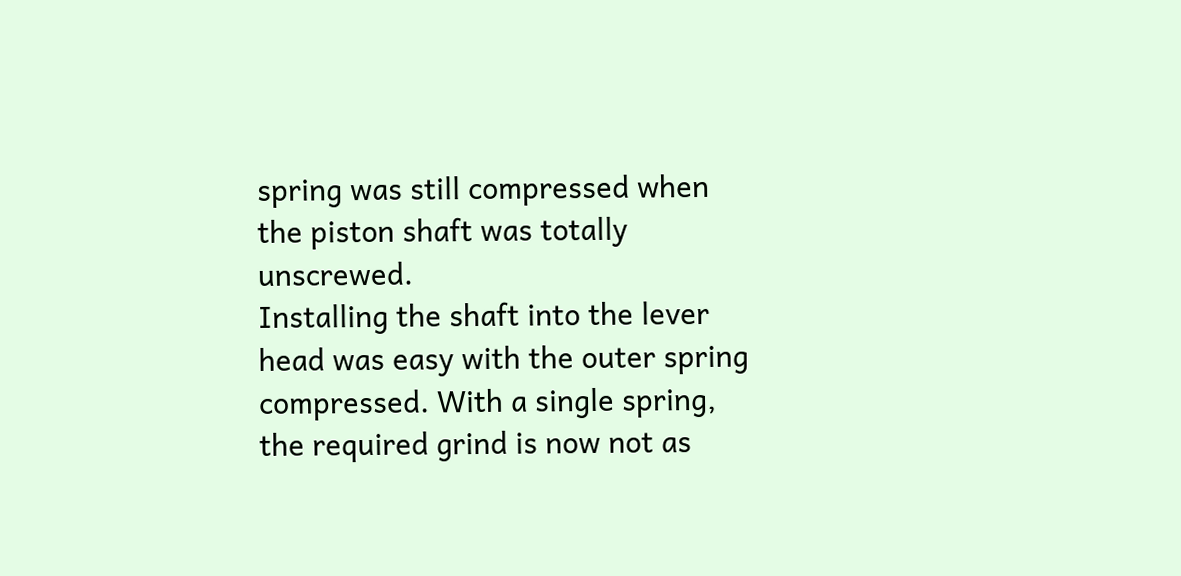spring was still compressed when the piston shaft was totally unscrewed.
Installing the shaft into the lever head was easy with the outer spring compressed. With a single spring, the required grind is now not as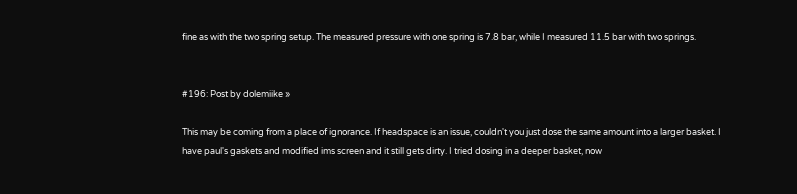fine as with the two spring setup. The measured pressure with one spring is 7.8 bar, while I measured 11.5 bar with two springs.


#196: Post by dolemiike »

This may be coming from a place of ignorance. If headspace is an issue, couldn't you just dose the same amount into a larger basket. I have paul's gaskets and modified ims screen and it still gets dirty. I tried dosing in a deeper basket, now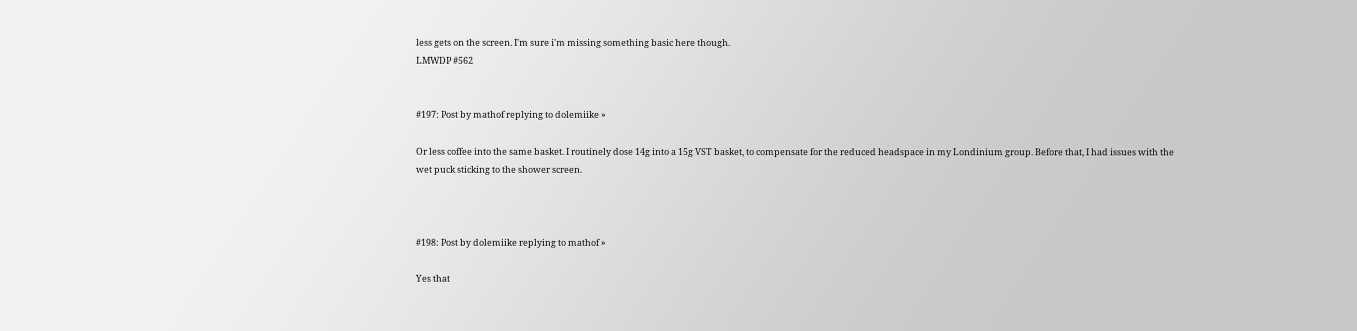less gets on the screen. I'm sure i'm missing something basic here though.
LMWDP #562


#197: Post by mathof replying to dolemiike »

Or less coffee into the same basket. I routinely dose 14g into a 15g VST basket, to compensate for the reduced headspace in my Londinium group. Before that, I had issues with the wet puck sticking to the shower screen.



#198: Post by dolemiike replying to mathof »

Yes that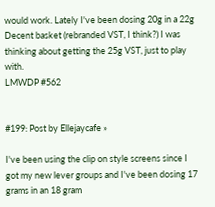would work. Lately I've been dosing 20g in a 22g Decent basket (rebranded VST, I think?) I was thinking about getting the 25g VST, just to play with.
LMWDP #562


#199: Post by Ellejaycafe »

I've been using the clip on style screens since I got my new lever groups and I've been dosing 17 grams in an 18 gram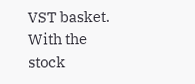VST basket. With the stock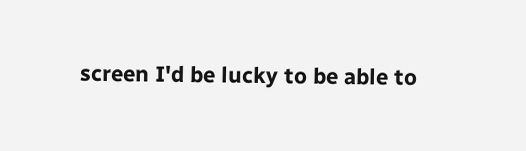screen I'd be lucky to be able to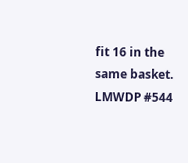fit 16 in the same basket.
LMWDP #544